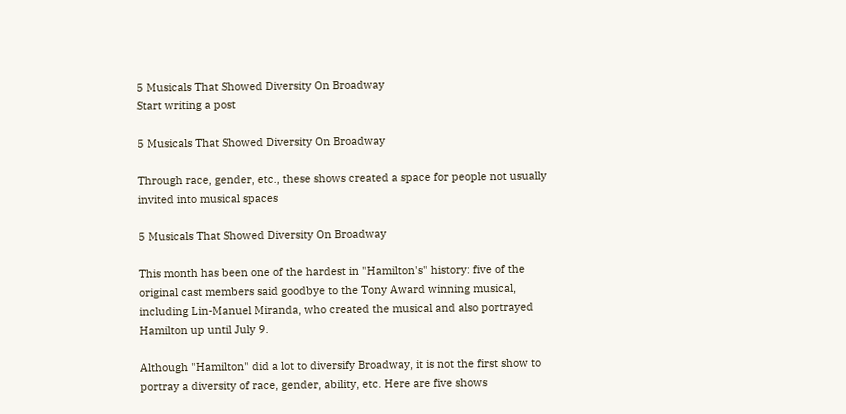5 Musicals That Showed Diversity On Broadway
Start writing a post

5 Musicals That Showed Diversity On Broadway

Through race, gender, etc., these shows created a space for people not usually invited into musical spaces

5 Musicals That Showed Diversity On Broadway

This month has been one of the hardest in "Hamilton's" history: five of the original cast members said goodbye to the Tony Award winning musical, including Lin-Manuel Miranda, who created the musical and also portrayed Hamilton up until July 9.

Although "Hamilton" did a lot to diversify Broadway, it is not the first show to portray a diversity of race, gender, ability, etc. Here are five shows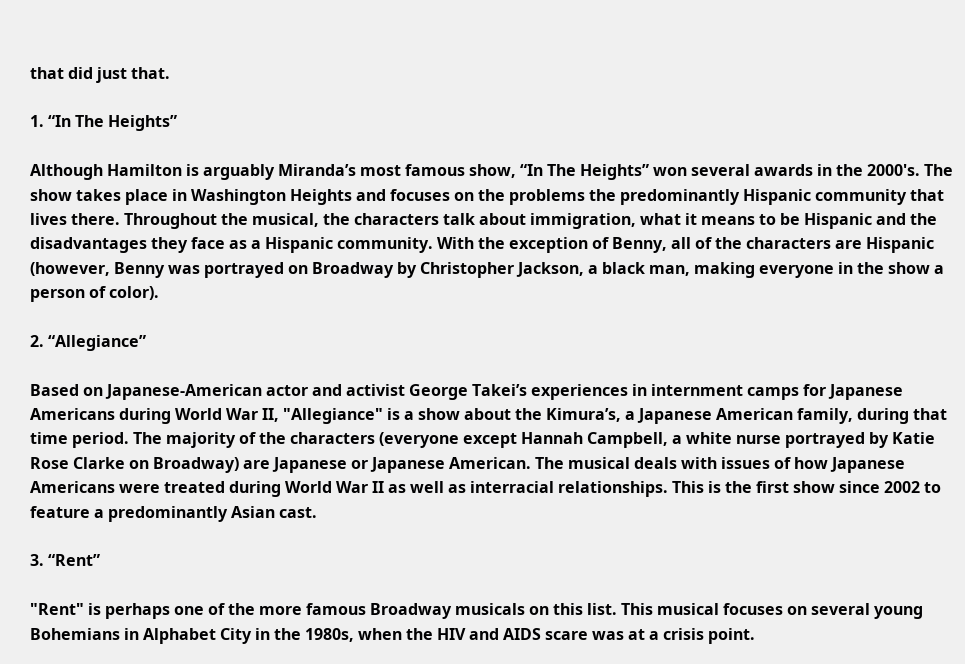that did just that.

1. “In The Heights”

Although Hamilton is arguably Miranda’s most famous show, “In The Heights” won several awards in the 2000's. The show takes place in Washington Heights and focuses on the problems the predominantly Hispanic community that lives there. Throughout the musical, the characters talk about immigration, what it means to be Hispanic and the disadvantages they face as a Hispanic community. With the exception of Benny, all of the characters are Hispanic (however, Benny was portrayed on Broadway by Christopher Jackson, a black man, making everyone in the show a person of color).

2. “Allegiance”

Based on Japanese-American actor and activist George Takei’s experiences in internment camps for Japanese Americans during World War II, "Allegiance" is a show about the Kimura’s, a Japanese American family, during that time period. The majority of the characters (everyone except Hannah Campbell, a white nurse portrayed by Katie Rose Clarke on Broadway) are Japanese or Japanese American. The musical deals with issues of how Japanese Americans were treated during World War II as well as interracial relationships. This is the first show since 2002 to feature a predominantly Asian cast.

3. “Rent”

"Rent" is perhaps one of the more famous Broadway musicals on this list. This musical focuses on several young Bohemians in Alphabet City in the 1980s, when the HIV and AIDS scare was at a crisis point.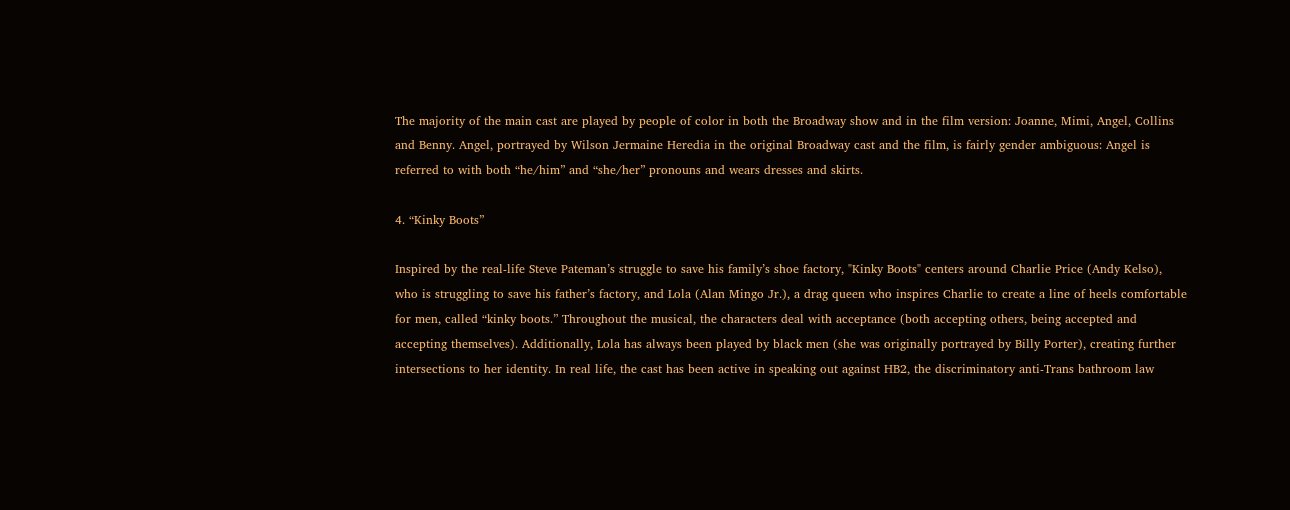The majority of the main cast are played by people of color in both the Broadway show and in the film version: Joanne, Mimi, Angel, Collins and Benny. Angel, portrayed by Wilson Jermaine Heredia in the original Broadway cast and the film, is fairly gender ambiguous: Angel is referred to with both “he/him” and “she/her” pronouns and wears dresses and skirts.

4. “Kinky Boots”

Inspired by the real-life Steve Pateman’s struggle to save his family’s shoe factory, "Kinky Boots" centers around Charlie Price (Andy Kelso), who is struggling to save his father’s factory, and Lola (Alan Mingo Jr.), a drag queen who inspires Charlie to create a line of heels comfortable for men, called “kinky boots.” Throughout the musical, the characters deal with acceptance (both accepting others, being accepted and accepting themselves). Additionally, Lola has always been played by black men (she was originally portrayed by Billy Porter), creating further intersections to her identity. In real life, the cast has been active in speaking out against HB2, the discriminatory anti-Trans bathroom law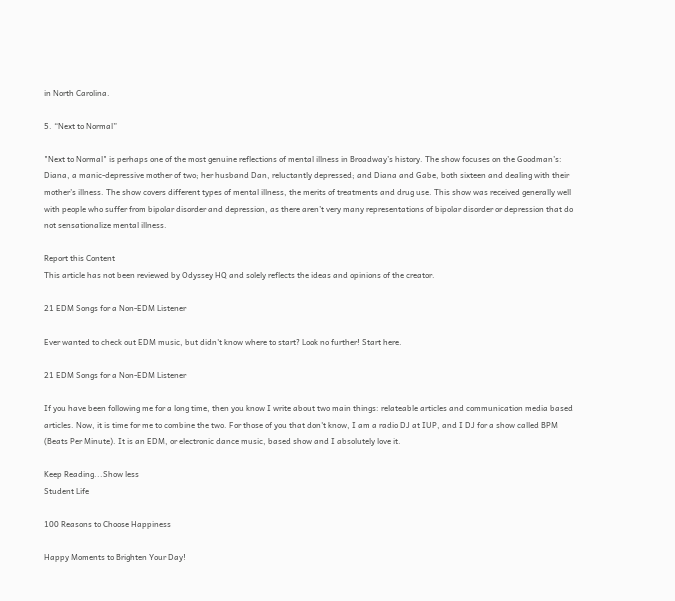in North Carolina.

5. “Next to Normal”

"Next to Normal" is perhaps one of the most genuine reflections of mental illness in Broadway’s history. The show focuses on the Goodman’s: Diana, a manic-depressive mother of two; her husband Dan, reluctantly depressed; and Diana and Gabe, both sixteen and dealing with their mother’s illness. The show covers different types of mental illness, the merits of treatments and drug use. This show was received generally well with people who suffer from bipolar disorder and depression, as there aren’t very many representations of bipolar disorder or depression that do not sensationalize mental illness.

Report this Content
This article has not been reviewed by Odyssey HQ and solely reflects the ideas and opinions of the creator.

21 EDM Songs for a Non-EDM Listener

Ever wanted to check out EDM music, but didn't know where to start? Look no further! Start here.

21 EDM Songs for a Non-EDM Listener

If you have been following me for a long time, then you know I write about two main things: relateable articles and communication media based articles. Now, it is time for me to combine the two. For those of you that don't know, I am a radio DJ at IUP, and I DJ for a show called BPM (Beats Per Minute). It is an EDM, or electronic dance music, based show and I absolutely love it.

Keep Reading...Show less
Student Life

100 Reasons to Choose Happiness

Happy Moments to Brighten Your Day!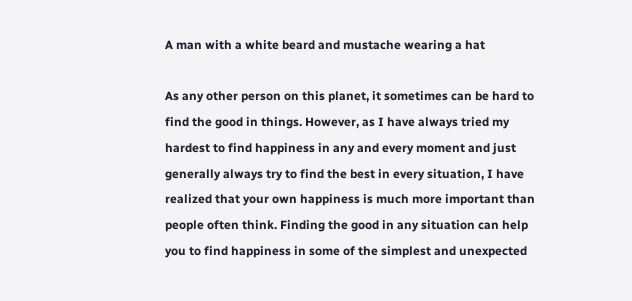A man with a white beard and mustache wearing a hat

As any other person on this planet, it sometimes can be hard to find the good in things. However, as I have always tried my hardest to find happiness in any and every moment and just generally always try to find the best in every situation, I have realized that your own happiness is much more important than people often think. Finding the good in any situation can help you to find happiness in some of the simplest and unexpected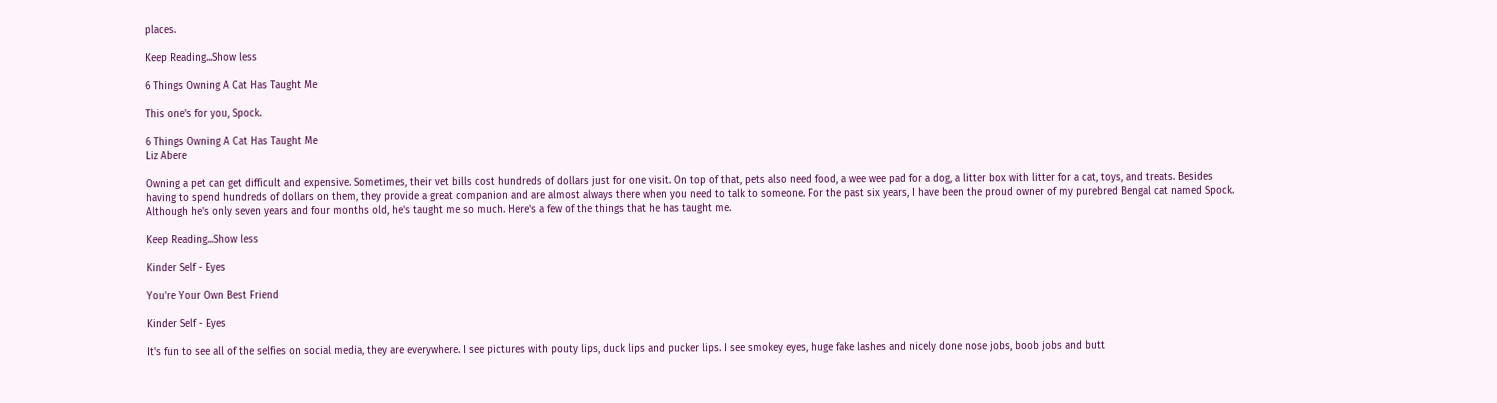places.

Keep Reading...Show less

6 Things Owning A Cat Has Taught Me

This one's for you, Spock.

6 Things Owning A Cat Has Taught Me
Liz Abere

Owning a pet can get difficult and expensive. Sometimes, their vet bills cost hundreds of dollars just for one visit. On top of that, pets also need food, a wee wee pad for a dog, a litter box with litter for a cat, toys, and treats. Besides having to spend hundreds of dollars on them, they provide a great companion and are almost always there when you need to talk to someone. For the past six years, I have been the proud owner of my purebred Bengal cat named Spock. Although he's only seven years and four months old, he's taught me so much. Here's a few of the things that he has taught me.

Keep Reading...Show less

Kinder Self - Eyes

You're Your Own Best Friend

Kinder Self - Eyes

It's fun to see all of the selfies on social media, they are everywhere. I see pictures with pouty lips, duck lips and pucker lips. I see smokey eyes, huge fake lashes and nicely done nose jobs, boob jobs and butt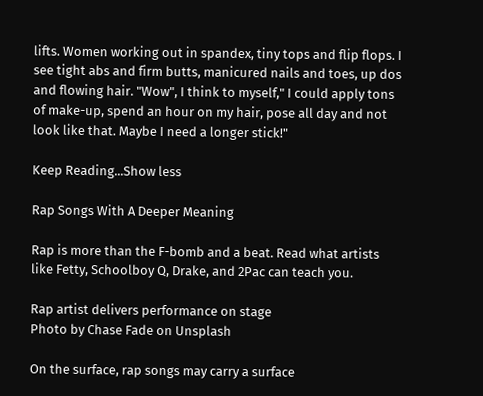lifts. Women working out in spandex, tiny tops and flip flops. I see tight abs and firm butts, manicured nails and toes, up dos and flowing hair. "Wow", I think to myself," I could apply tons of make-up, spend an hour on my hair, pose all day and not look like that. Maybe I need a longer stick!"

Keep Reading...Show less

Rap Songs With A Deeper Meaning

Rap is more than the F-bomb and a beat. Read what artists like Fetty, Schoolboy Q, Drake, and 2Pac can teach you.

Rap artist delivers performance on stage
Photo by Chase Fade on Unsplash

On the surface, rap songs may carry a surface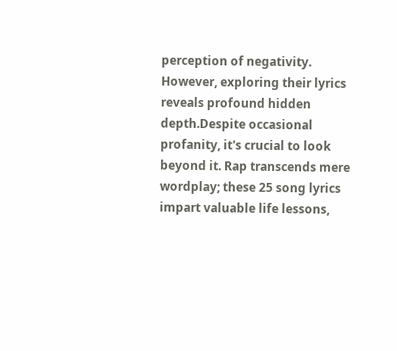perception of negativity. However, exploring their lyrics reveals profound hidden depth.Despite occasional profanity, it's crucial to look beyond it. Rap transcends mere wordplay; these 25 song lyrics impart valuable life lessons,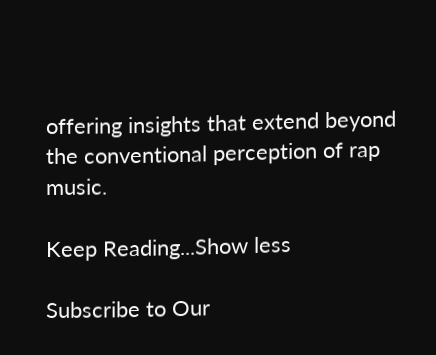offering insights that extend beyond the conventional perception of rap music.

Keep Reading...Show less

Subscribe to Our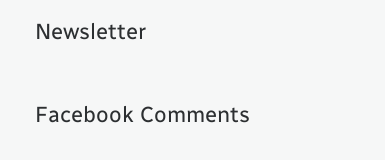Newsletter

Facebook Comments